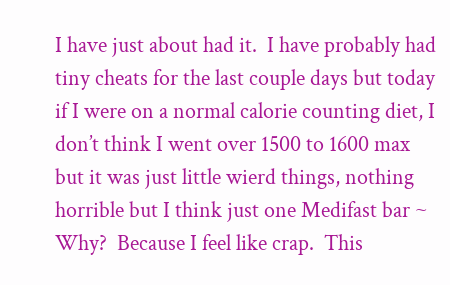I have just about had it.  I have probably had tiny cheats for the last couple days but today if I were on a normal calorie counting diet, I don’t think I went over 1500 to 1600 max but it was just little wierd things, nothing horrible but I think just one Medifast bar ~ Why?  Because I feel like crap.  This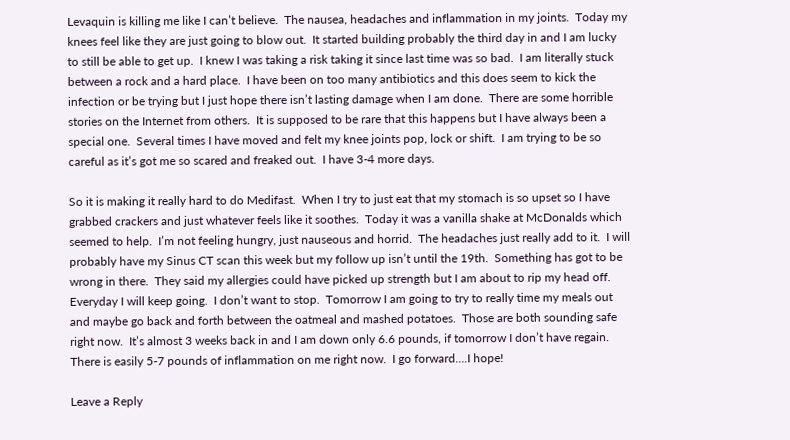Levaquin is killing me like I can’t believe.  The nausea, headaches and inflammation in my joints.  Today my knees feel like they are just going to blow out.  It started building probably the third day in and I am lucky to still be able to get up.  I knew I was taking a risk taking it since last time was so bad.  I am literally stuck between a rock and a hard place.  I have been on too many antibiotics and this does seem to kick the infection or be trying but I just hope there isn’t lasting damage when I am done.  There are some horrible stories on the Internet from others.  It is supposed to be rare that this happens but I have always been a special one.  Several times I have moved and felt my knee joints pop, lock or shift.  I am trying to be so careful as it’s got me so scared and freaked out.  I have 3-4 more days.

So it is making it really hard to do Medifast.  When I try to just eat that my stomach is so upset so I have grabbed crackers and just whatever feels like it soothes.  Today it was a vanilla shake at McDonalds which seemed to help.  I’m not feeling hungry, just nauseous and horrid.  The headaches just really add to it.  I will probably have my Sinus CT scan this week but my follow up isn’t until the 19th.  Something has got to be wrong in there.  They said my allergies could have picked up strength but I am about to rip my head off.  Everyday I will keep going.  I don’t want to stop.  Tomorrow I am going to try to really time my meals out and maybe go back and forth between the oatmeal and mashed potatoes.  Those are both sounding safe right now.  It’s almost 3 weeks back in and I am down only 6.6 pounds, if tomorrow I don’t have regain.  There is easily 5-7 pounds of inflammation on me right now.  I go forward….I hope!

Leave a Reply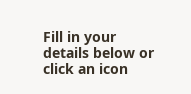Fill in your details below or click an icon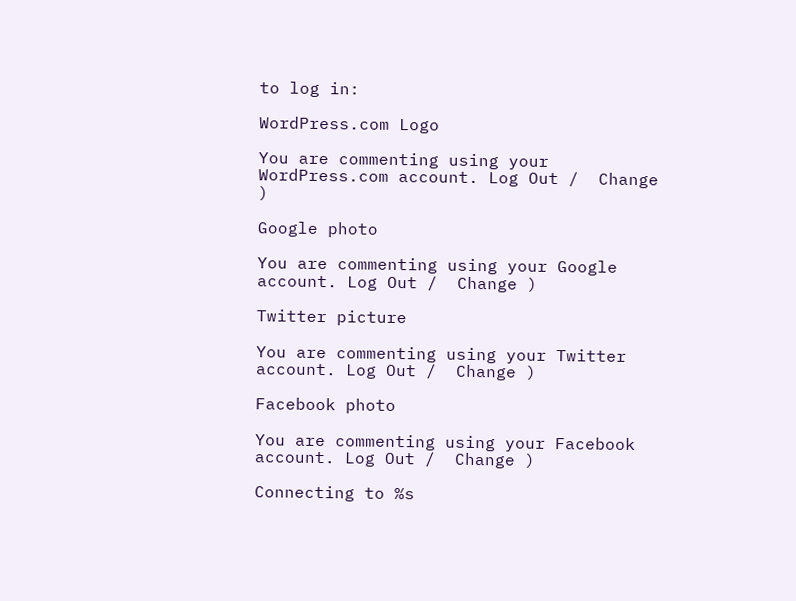to log in:

WordPress.com Logo

You are commenting using your WordPress.com account. Log Out /  Change )

Google photo

You are commenting using your Google account. Log Out /  Change )

Twitter picture

You are commenting using your Twitter account. Log Out /  Change )

Facebook photo

You are commenting using your Facebook account. Log Out /  Change )

Connecting to %s